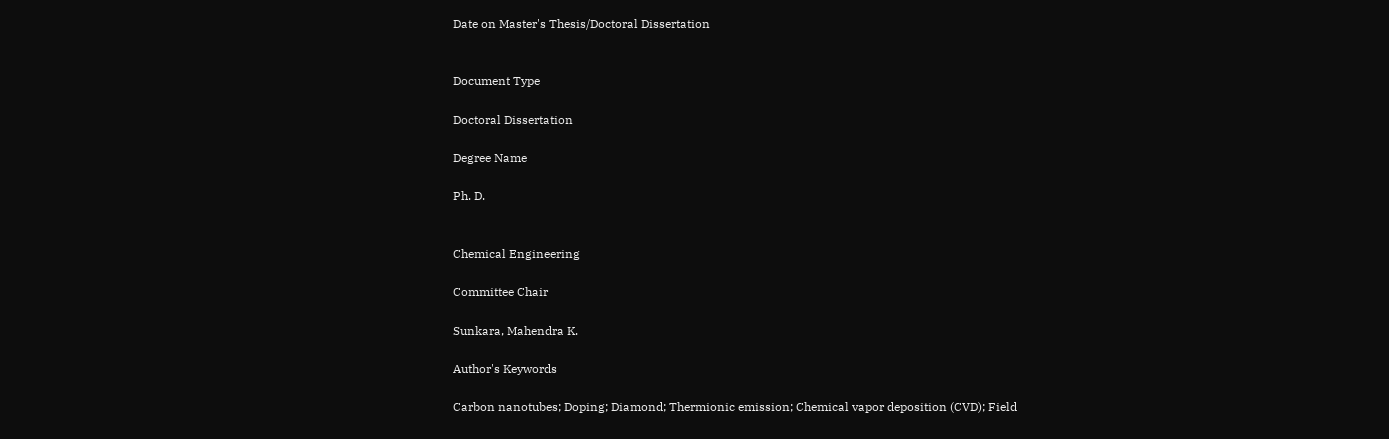Date on Master's Thesis/Doctoral Dissertation


Document Type

Doctoral Dissertation

Degree Name

Ph. D.


Chemical Engineering

Committee Chair

Sunkara, Mahendra K.

Author's Keywords

Carbon nanotubes; Doping; Diamond; Thermionic emission; Chemical vapor deposition (CVD); Field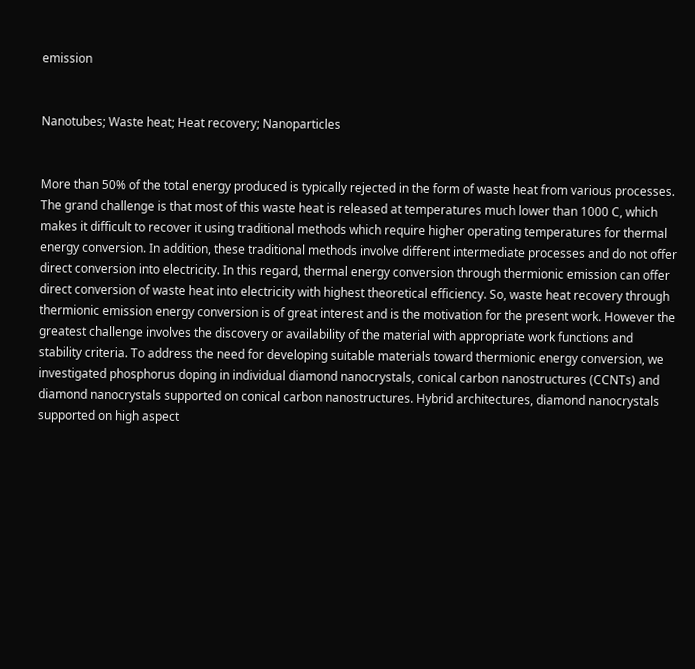emission


Nanotubes; Waste heat; Heat recovery; Nanoparticles


More than 50% of the total energy produced is typically rejected in the form of waste heat from various processes. The grand challenge is that most of this waste heat is released at temperatures much lower than 1000 C, which makes it difficult to recover it using traditional methods which require higher operating temperatures for thermal energy conversion. In addition, these traditional methods involve different intermediate processes and do not offer direct conversion into electricity. In this regard, thermal energy conversion through thermionic emission can offer direct conversion of waste heat into electricity with highest theoretical efficiency. So, waste heat recovery through thermionic emission energy conversion is of great interest and is the motivation for the present work. However the greatest challenge involves the discovery or availability of the material with appropriate work functions and stability criteria. To address the need for developing suitable materials toward thermionic energy conversion, we investigated phosphorus doping in individual diamond nanocrystals, conical carbon nanostructures (CCNTs) and diamond nanocrystals supported on conical carbon nanostructures. Hybrid architectures, diamond nanocrystals supported on high aspect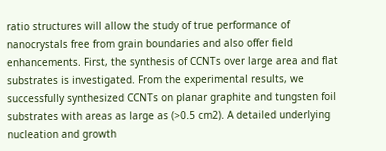ratio structures will allow the study of true performance of nanocrystals free from grain boundaries and also offer field enhancements. First, the synthesis of CCNTs over large area and flat substrates is investigated. From the experimental results, we successfully synthesized CCNTs on planar graphite and tungsten foil substrates with areas as large as (>0.5 cm2). A detailed underlying nucleation and growth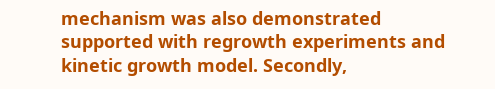mechanism was also demonstrated supported with regrowth experiments and kinetic growth model. Secondly,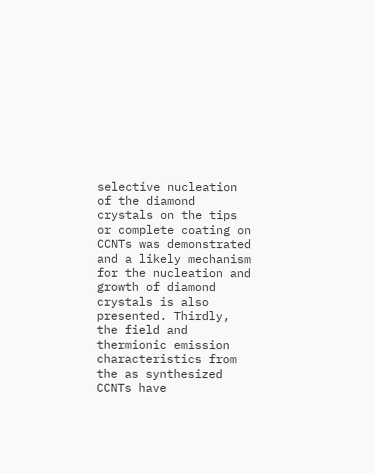selective nucleation of the diamond crystals on the tips or complete coating on CCNTs was demonstrated and a likely mechanism for the nucleation and growth of diamond crystals is also presented. Thirdly, the field and thermionic emission characteristics from the as synthesized CCNTs have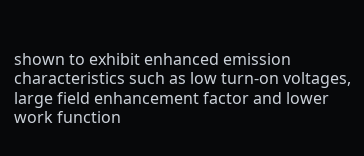shown to exhibit enhanced emission characteristics such as low turn-on voltages, large field enhancement factor and lower work function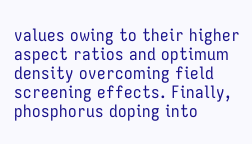values owing to their higher aspect ratios and optimum density overcoming field screening effects. Finally, phosphorus doping into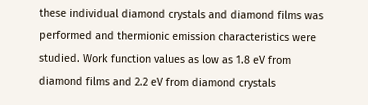these individual diamond crystals and diamond films was performed and thermionic emission characteristics were studied. Work function values as low as 1.8 eV from diamond films and 2.2 eV from diamond crystals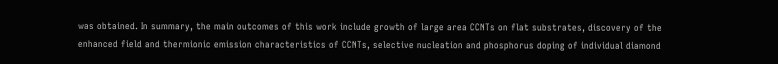was obtained. In summary, the main outcomes of this work include growth of large area CCNTs on flat substrates, discovery of the enhanced field and thermionic emission characteristics of CCNTs, selective nucleation and phosphorus doping of individual diamond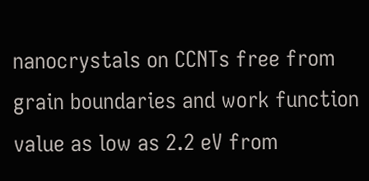nanocrystals on CCNTs free from grain boundaries and work function value as low as 2.2 eV from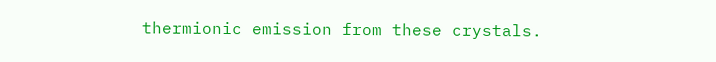thermionic emission from these crystals.